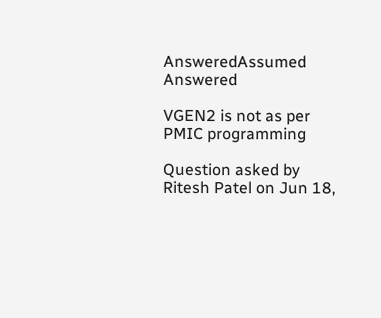AnsweredAssumed Answered

VGEN2 is not as per PMIC programming

Question asked by Ritesh Patel on Jun 18,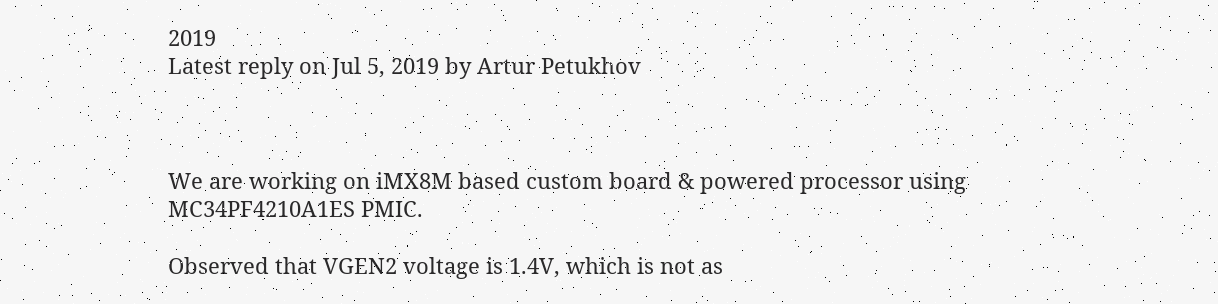2019
Latest reply on Jul 5, 2019 by Artur Petukhov



We are working on iMX8M based custom board & powered processor using MC34PF4210A1ES PMIC.

Observed that VGEN2 voltage is 1.4V, which is not as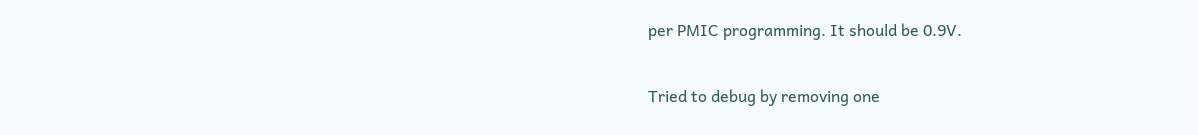per PMIC programming. It should be 0.9V.


Tried to debug by removing one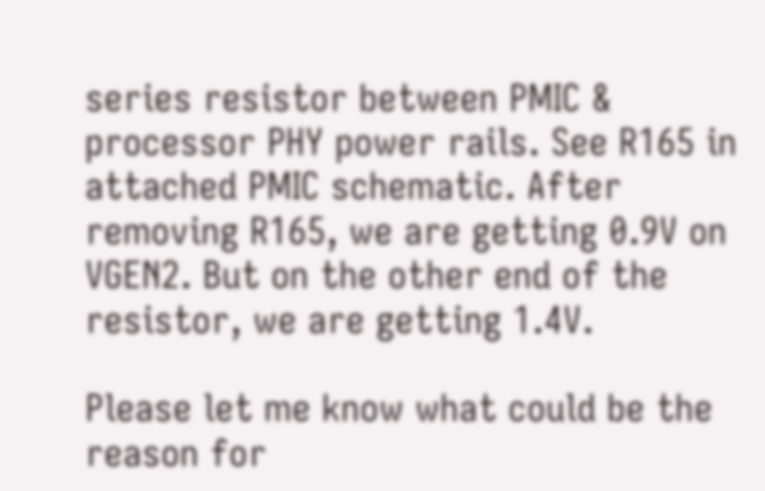series resistor between PMIC & processor PHY power rails. See R165 in attached PMIC schematic. After removing R165, we are getting 0.9V on VGEN2. But on the other end of the resistor, we are getting 1.4V.

Please let me know what could be the reason for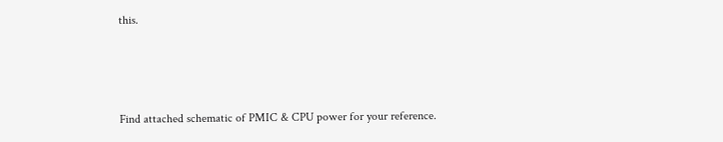this.



Find attached schematic of PMIC & CPU power for your reference.